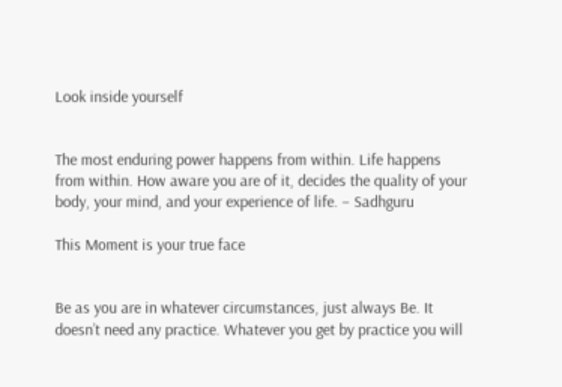Look inside yourself


The most enduring power happens from within. Life happens from within. How aware you are of it, decides the quality of your body, your mind, and your experience of life. – Sadhguru

This Moment is your true face


Be as you are in whatever circumstances, just always Be. It doesn’t need any practice. Whatever you get by practice you will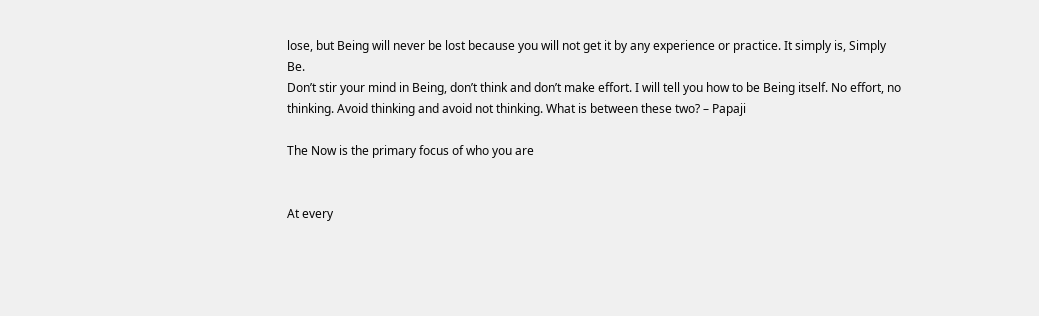lose, but Being will never be lost because you will not get it by any experience or practice. It simply is, Simply Be.
Don’t stir your mind in Being, don’t think and don’t make effort. I will tell you how to be Being itself. No effort, no thinking. Avoid thinking and avoid not thinking. What is between these two? – Papaji

The Now is the primary focus of who you are


At every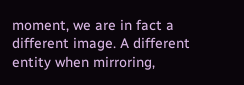moment, we are in fact a different image. A different entity when mirroring,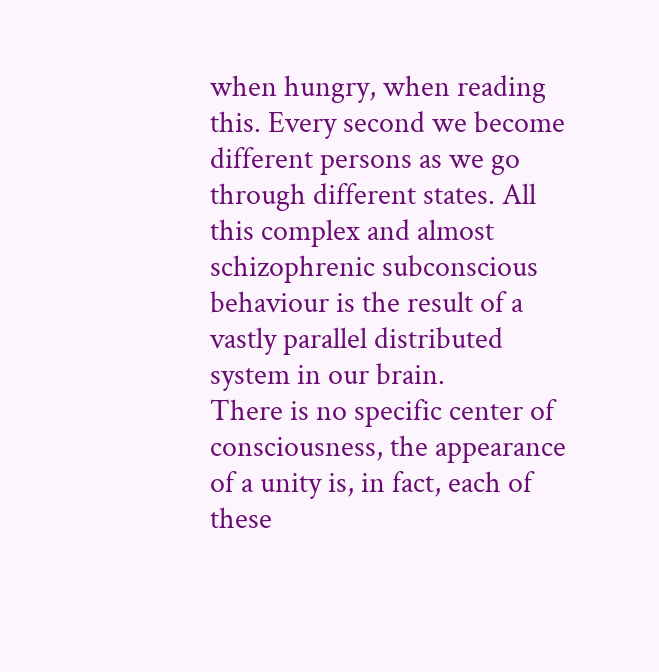when hungry, when reading this. Every second we become different persons as we go through different states. All this complex and almost schizophrenic subconscious behaviour is the result of a vastly parallel distributed system in our brain.
There is no specific center of consciousness, the appearance of a unity is, in fact, each of these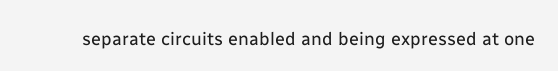separate circuits enabled and being expressed at one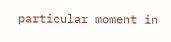particular moment in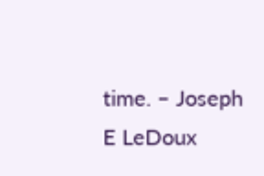time. – Joseph E LeDoux